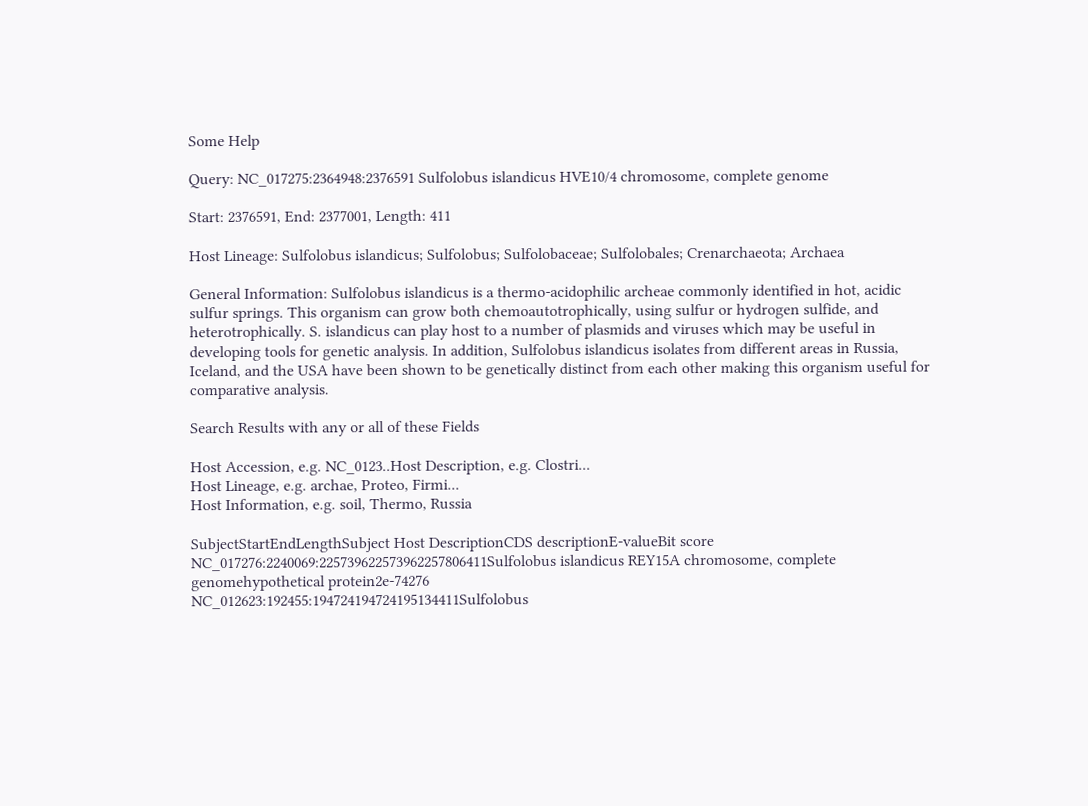Some Help

Query: NC_017275:2364948:2376591 Sulfolobus islandicus HVE10/4 chromosome, complete genome

Start: 2376591, End: 2377001, Length: 411

Host Lineage: Sulfolobus islandicus; Sulfolobus; Sulfolobaceae; Sulfolobales; Crenarchaeota; Archaea

General Information: Sulfolobus islandicus is a thermo-acidophilic archeae commonly identified in hot, acidic sulfur springs. This organism can grow both chemoautotrophically, using sulfur or hydrogen sulfide, and heterotrophically. S. islandicus can play host to a number of plasmids and viruses which may be useful in developing tools for genetic analysis. In addition, Sulfolobus islandicus isolates from different areas in Russia, Iceland, and the USA have been shown to be genetically distinct from each other making this organism useful for comparative analysis.

Search Results with any or all of these Fields

Host Accession, e.g. NC_0123..Host Description, e.g. Clostri...
Host Lineage, e.g. archae, Proteo, Firmi...
Host Information, e.g. soil, Thermo, Russia

SubjectStartEndLengthSubject Host DescriptionCDS descriptionE-valueBit score
NC_017276:2240069:225739622573962257806411Sulfolobus islandicus REY15A chromosome, complete genomehypothetical protein2e-74276
NC_012623:192455:194724194724195134411Sulfolobus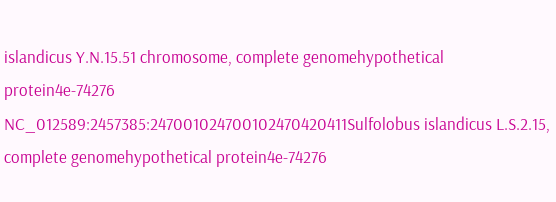islandicus Y.N.15.51 chromosome, complete genomehypothetical protein4e-74276
NC_012589:2457385:247001024700102470420411Sulfolobus islandicus L.S.2.15, complete genomehypothetical protein4e-74276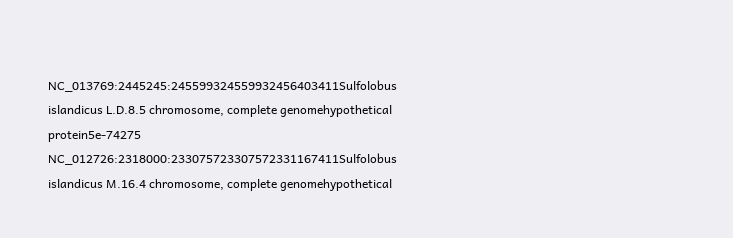NC_013769:2445245:245599324559932456403411Sulfolobus islandicus L.D.8.5 chromosome, complete genomehypothetical protein5e-74275
NC_012726:2318000:233075723307572331167411Sulfolobus islandicus M.16.4 chromosome, complete genomehypothetical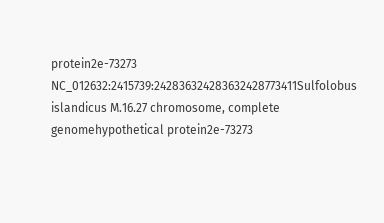protein2e-73273
NC_012632:2415739:242836324283632428773411Sulfolobus islandicus M.16.27 chromosome, complete genomehypothetical protein2e-73273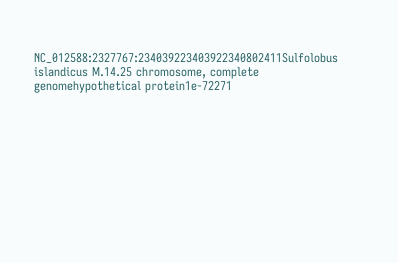NC_012588:2327767:234039223403922340802411Sulfolobus islandicus M.14.25 chromosome, complete genomehypothetical protein1e-72271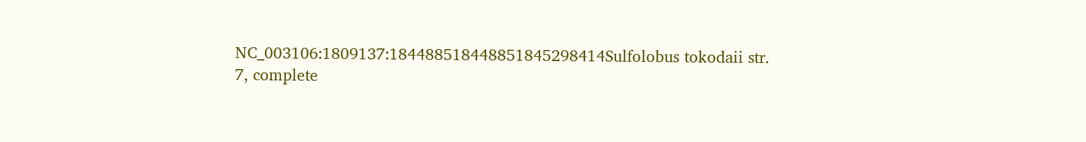NC_003106:1809137:184488518448851845298414Sulfolobus tokodaii str. 7, complete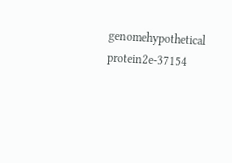genomehypothetical protein2e-37154